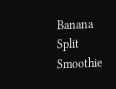Banana Split Smoothie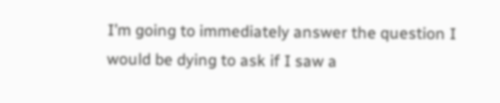I’m going to immediately answer the question I would be dying to ask if I saw a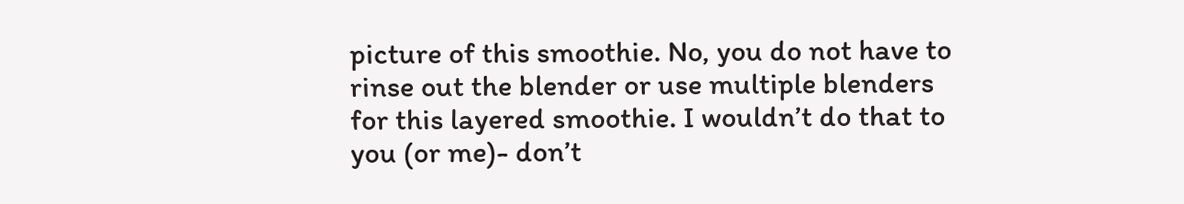picture of this smoothie. No, you do not have to rinse out the blender or use multiple blenders for this layered smoothie. I wouldn’t do that to you (or me)- don’t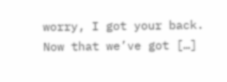worry, I got your back.  Now that we’ve got […]